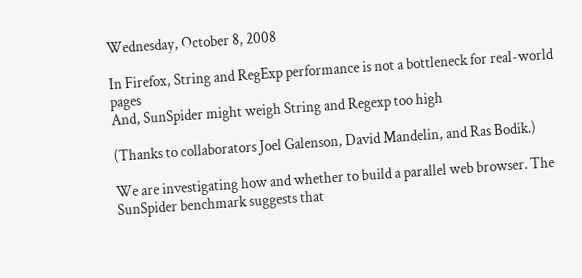Wednesday, October 8, 2008

In Firefox, String and RegExp performance is not a bottleneck for real-world pages
And, SunSpider might weigh String and Regexp too high

(Thanks to collaborators Joel Galenson, David Mandelin, and Ras Bodik.)

We are investigating how and whether to build a parallel web browser. The SunSpider benchmark suggests that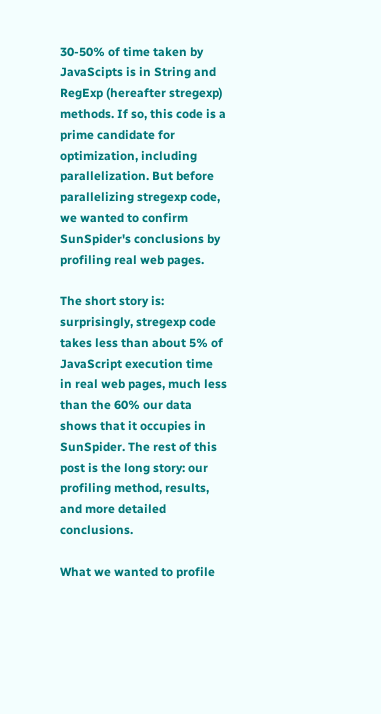30-50% of time taken by JavaScipts is in String and RegExp (hereafter stregexp) methods. If so, this code is a prime candidate for optimization, including parallelization. But before parallelizing stregexp code, we wanted to confirm SunSpider's conclusions by profiling real web pages.

The short story is: surprisingly, stregexp code takes less than about 5% of JavaScript execution time in real web pages, much less than the 60% our data shows that it occupies in SunSpider. The rest of this post is the long story: our profiling method, results, and more detailed conclusions.

What we wanted to profile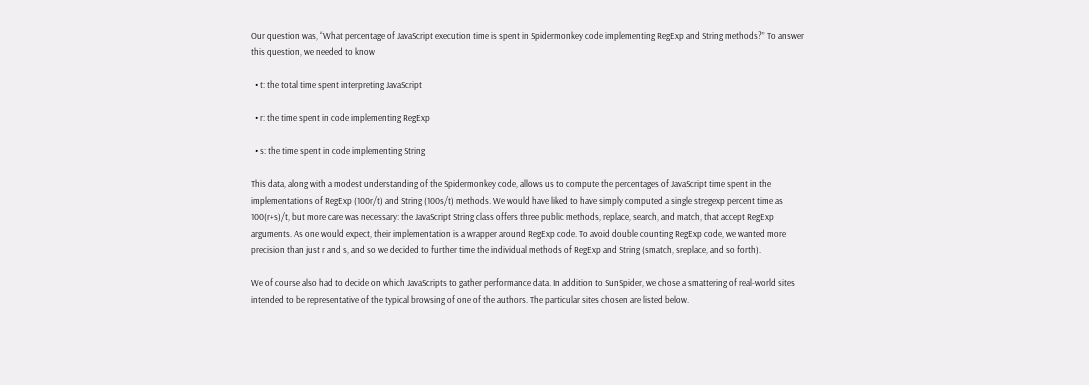Our question was, “What percentage of JavaScript execution time is spent in Spidermonkey code implementing RegExp and String methods?” To answer this question, we needed to know

  • t: the total time spent interpreting JavaScript

  • r: the time spent in code implementing RegExp

  • s: the time spent in code implementing String

This data, along with a modest understanding of the Spidermonkey code, allows us to compute the percentages of JavaScript time spent in the implementations of RegExp (100r/t) and String (100s/t) methods. We would have liked to have simply computed a single stregexp percent time as 100(r+s)/t, but more care was necessary: the JavaScript String class offers three public methods, replace, search, and match, that accept RegExp arguments. As one would expect, their implementation is a wrapper around RegExp code. To avoid double counting RegExp code, we wanted more precision than just r and s, and so we decided to further time the individual methods of RegExp and String (smatch, sreplace, and so forth).

We of course also had to decide on which JavaScripts to gather performance data. In addition to SunSpider, we chose a smattering of real-world sites intended to be representative of the typical browsing of one of the authors. The particular sites chosen are listed below.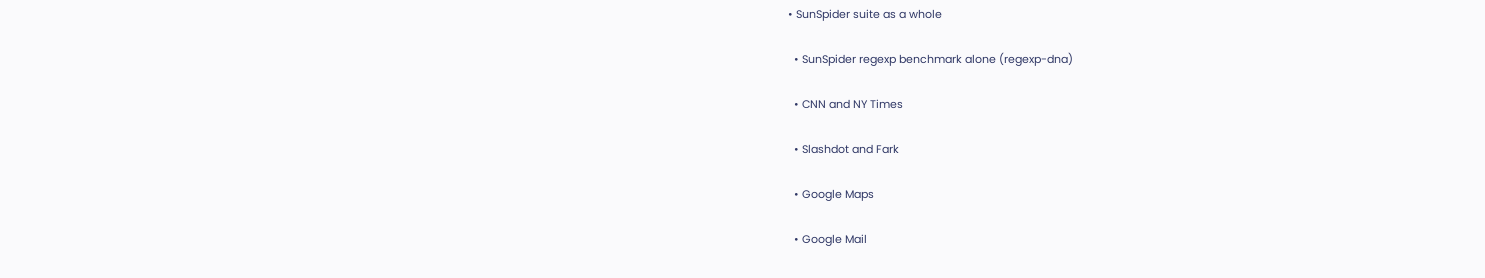• SunSpider suite as a whole

  • SunSpider regexp benchmark alone (regexp-dna)

  • CNN and NY Times

  • Slashdot and Fark

  • Google Maps

  • Google Mail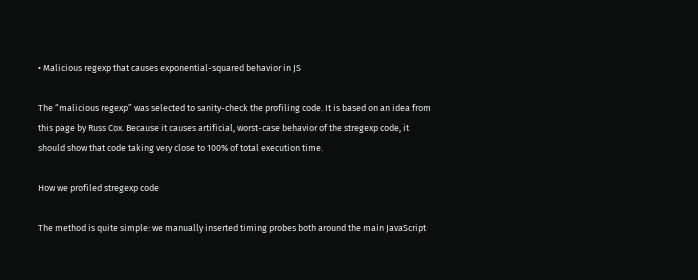• Malicious regexp that causes exponential-squared behavior in JS

The “malicious regexp” was selected to sanity-check the profiling code. It is based on an idea from this page by Russ Cox. Because it causes artificial, worst-case behavior of the stregexp code, it should show that code taking very close to 100% of total execution time.

How we profiled stregexp code

The method is quite simple: we manually inserted timing probes both around the main JavaScript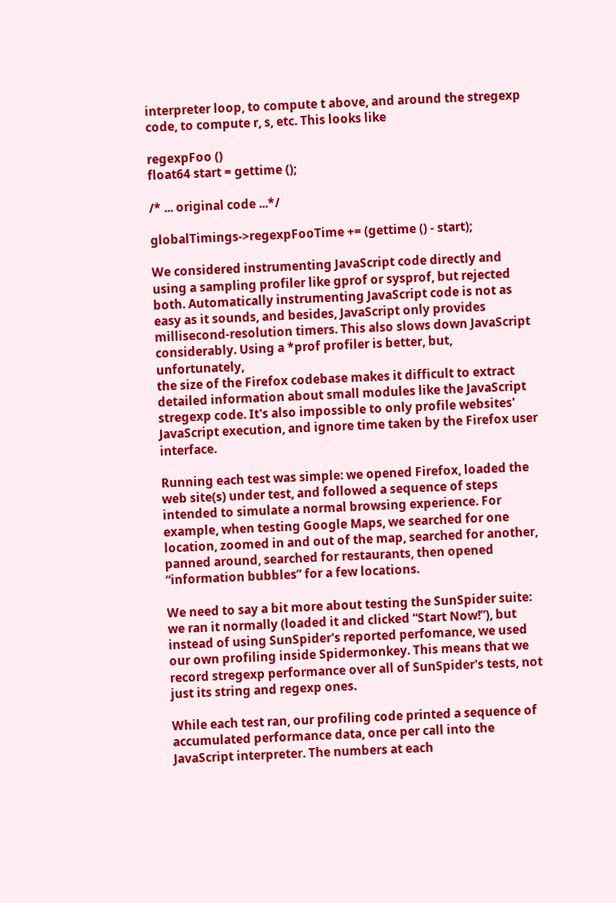interpreter loop, to compute t above, and around the stregexp code, to compute r, s, etc. This looks like

regexpFoo ()
float64 start = gettime ();

/* ... original code ...*/

globalTimings->regexpFooTime += (gettime () - start);

We considered instrumenting JavaScript code directly and using a sampling profiler like gprof or sysprof, but rejected both. Automatically instrumenting JavaScript code is not as easy as it sounds, and besides, JavaScript only provides millisecond-resolution timers. This also slows down JavaScript considerably. Using a *prof profiler is better, but, unfortunately,
the size of the Firefox codebase makes it difficult to extract detailed information about small modules like the JavaScript stregexp code. It's also impossible to only profile websites' JavaScript execution, and ignore time taken by the Firefox user interface.

Running each test was simple: we opened Firefox, loaded the web site(s) under test, and followed a sequence of steps intended to simulate a normal browsing experience. For example, when testing Google Maps, we searched for one location, zoomed in and out of the map, searched for another, panned around, searched for restaurants, then opened “information bubbles” for a few locations.

We need to say a bit more about testing the SunSpider suite: we ran it normally (loaded it and clicked “Start Now!”), but instead of using SunSpider's reported perfomance, we used our own profiling inside Spidermonkey. This means that we record stregexp performance over all of SunSpider's tests, not just its string and regexp ones.

While each test ran, our profiling code printed a sequence of accumulated performance data, once per call into the JavaScript interpreter. The numbers at each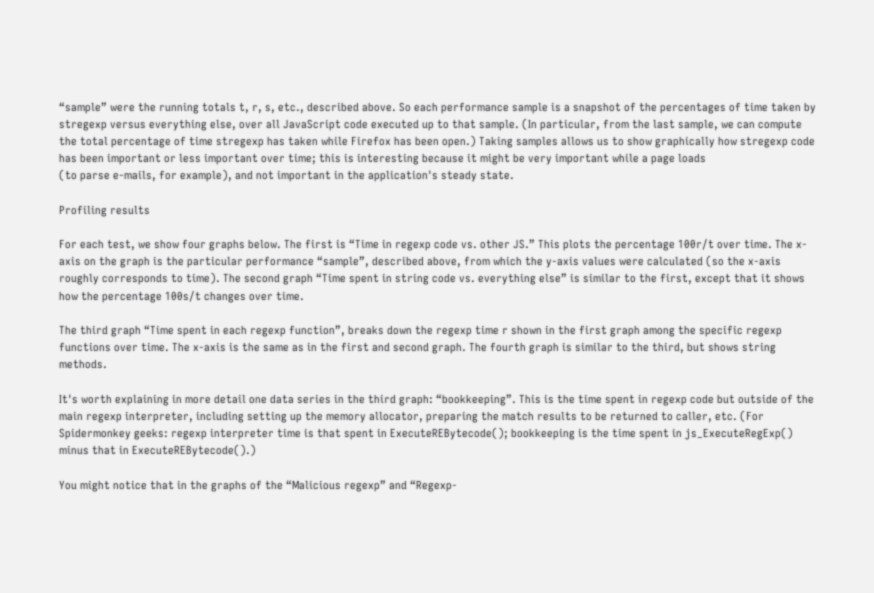“sample” were the running totals t, r, s, etc., described above. So each performance sample is a snapshot of the percentages of time taken by stregexp versus everything else, over all JavaScript code executed up to that sample. (In particular, from the last sample, we can compute the total percentage of time stregexp has taken while Firefox has been open.) Taking samples allows us to show graphically how stregexp code has been important or less important over time; this is interesting because it might be very important while a page loads
(to parse e-mails, for example), and not important in the application's steady state.

Profiling results

For each test, we show four graphs below. The first is “Time in regexp code vs. other JS.” This plots the percentage 100r/t over time. The x-axis on the graph is the particular performance “sample”, described above, from which the y-axis values were calculated (so the x-axis roughly corresponds to time). The second graph “Time spent in string code vs. everything else” is similar to the first, except that it shows how the percentage 100s/t changes over time.

The third graph “Time spent in each regexp function”, breaks down the regexp time r shown in the first graph among the specific regexp functions over time. The x-axis is the same as in the first and second graph. The fourth graph is similar to the third, but shows string methods.

It's worth explaining in more detail one data series in the third graph: “bookkeeping”. This is the time spent in regexp code but outside of the main regexp interpreter, including setting up the memory allocator, preparing the match results to be returned to caller, etc. (For Spidermonkey geeks: regexp interpreter time is that spent in ExecuteREBytecode(); bookkeeping is the time spent in js_ExecuteRegExp() minus that in ExecuteREBytecode().)

You might notice that in the graphs of the “Malicious regexp” and “Regexp-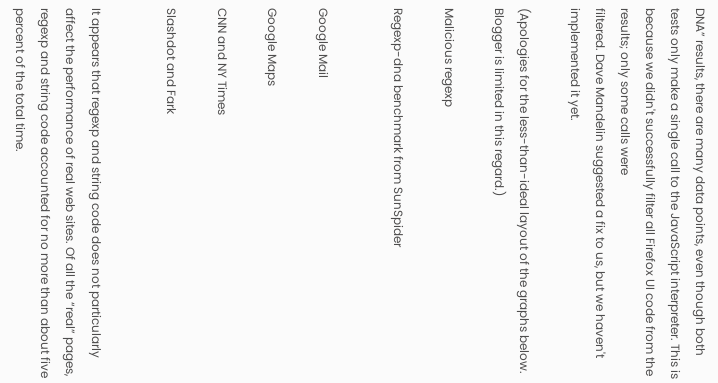DNA” results, there are many data points, even though both tests only make a single call to the JavaScript interpreter. This is because we didn't successfully filter all Firefox UI code from the results; only some calls were
filtered. Dave Mandelin suggested a fix to us, but we haven't implemented it yet.

(Apologies for the less-than-ideal layout of the graphs below. Blogger is limited in this regard.)

Malicious regexp

Regexp-dna benchmark from SunSpider


Google Mail

Google Maps

CNN and NY Times

Slashdot and Fark


It appears that regexp and string code does not particularly affect the performance of real web sites. Of all the “real” pages, regexp and string code accounted for no more than about five percent of the total time.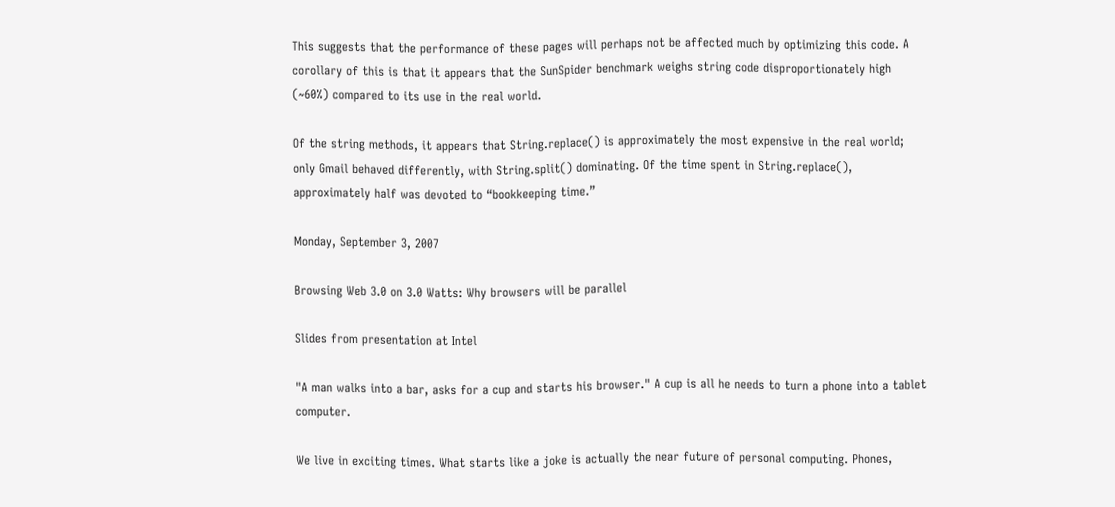This suggests that the performance of these pages will perhaps not be affected much by optimizing this code. A corollary of this is that it appears that the SunSpider benchmark weighs string code disproportionately high (~60%) compared to its use in the real world.

Of the string methods, it appears that String.replace() is approximately the most expensive in the real world; only Gmail behaved differently, with String.split() dominating. Of the time spent in String.replace(), approximately half was devoted to “bookkeeping time.”

Monday, September 3, 2007

Browsing Web 3.0 on 3.0 Watts: Why browsers will be parallel

Slides from presentation at Intel

"A man walks into a bar, asks for a cup and starts his browser." A cup is all he needs to turn a phone into a tablet computer.

We live in exciting times. What starts like a joke is actually the near future of personal computing. Phones,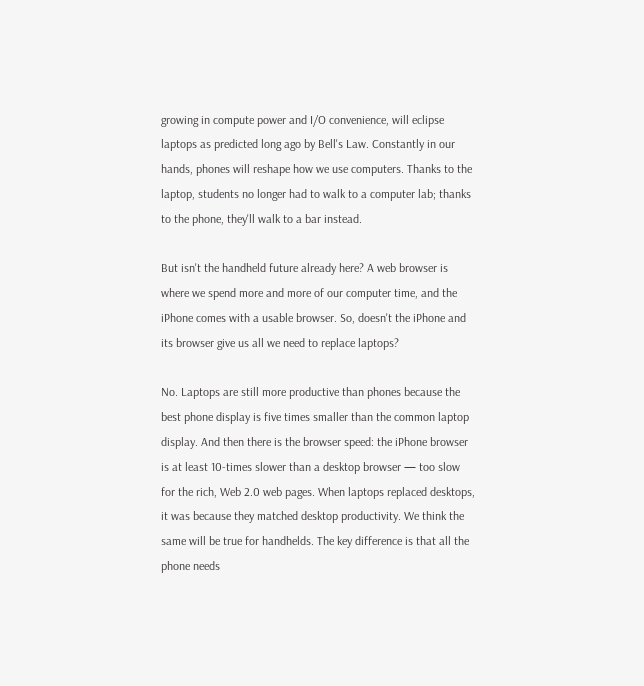growing in compute power and I/O convenience, will eclipse laptops as predicted long ago by Bell's Law. Constantly in our hands, phones will reshape how we use computers. Thanks to the laptop, students no longer had to walk to a computer lab; thanks to the phone, they'll walk to a bar instead.

But isn't the handheld future already here? A web browser is where we spend more and more of our computer time, and the iPhone comes with a usable browser. So, doesn't the iPhone and its browser give us all we need to replace laptops?

No. Laptops are still more productive than phones because the best phone display is five times smaller than the common laptop display. And then there is the browser speed: the iPhone browser is at least 10-times slower than a desktop browser — too slow for the rich, Web 2.0 web pages. When laptops replaced desktops, it was because they matched desktop productivity. We think the same will be true for handhelds. The key difference is that all the phone needs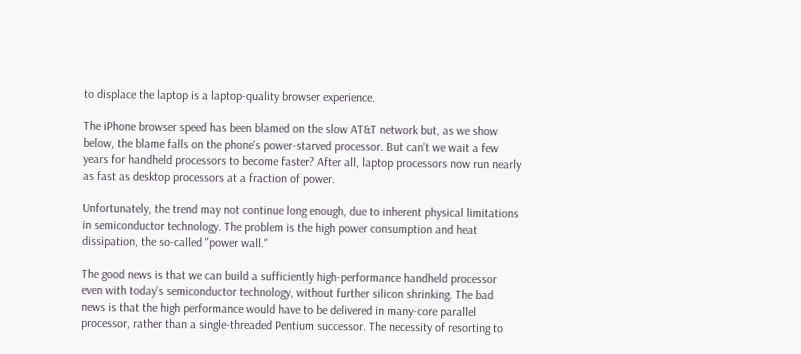to displace the laptop is a laptop-quality browser experience.

The iPhone browser speed has been blamed on the slow AT&T network but, as we show below, the blame falls on the phone's power-starved processor. But can't we wait a few years for handheld processors to become faster? After all, laptop processors now run nearly as fast as desktop processors at a fraction of power.

Unfortunately, the trend may not continue long enough, due to inherent physical limitations in semiconductor technology. The problem is the high power consumption and heat dissipation, the so-called "power wall."

The good news is that we can build a sufficiently high-performance handheld processor even with today's semiconductor technology, without further silicon shrinking. The bad news is that the high performance would have to be delivered in many-core parallel processor, rather than a single-threaded Pentium successor. The necessity of resorting to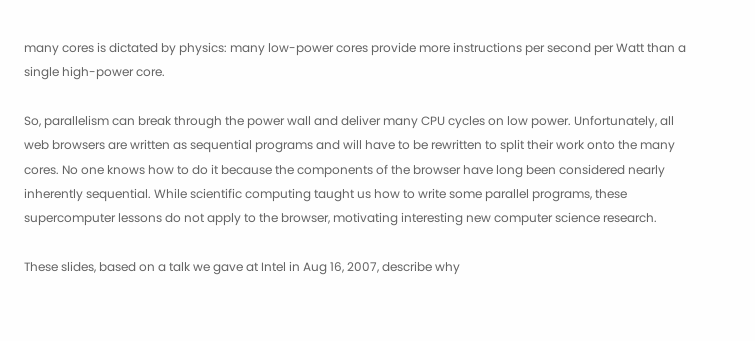many cores is dictated by physics: many low-power cores provide more instructions per second per Watt than a single high-power core.

So, parallelism can break through the power wall and deliver many CPU cycles on low power. Unfortunately, all web browsers are written as sequential programs and will have to be rewritten to split their work onto the many cores. No one knows how to do it because the components of the browser have long been considered nearly inherently sequential. While scientific computing taught us how to write some parallel programs, these supercomputer lessons do not apply to the browser, motivating interesting new computer science research.

These slides, based on a talk we gave at Intel in Aug 16, 2007, describe why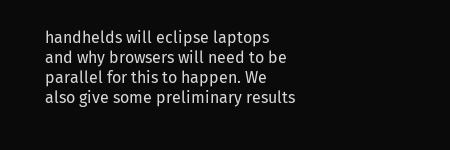handhelds will eclipse laptops and why browsers will need to be parallel for this to happen. We also give some preliminary results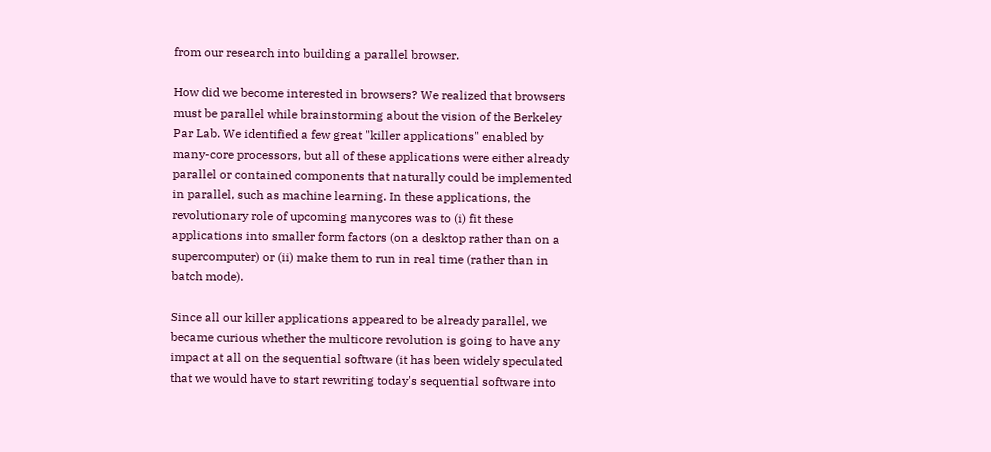from our research into building a parallel browser.

How did we become interested in browsers? We realized that browsers must be parallel while brainstorming about the vision of the Berkeley Par Lab. We identified a few great "killer applications" enabled by many-core processors, but all of these applications were either already parallel or contained components that naturally could be implemented in parallel, such as machine learning. In these applications, the revolutionary role of upcoming manycores was to (i) fit these applications into smaller form factors (on a desktop rather than on a supercomputer) or (ii) make them to run in real time (rather than in batch mode).

Since all our killer applications appeared to be already parallel, we became curious whether the multicore revolution is going to have any impact at all on the sequential software (it has been widely speculated that we would have to start rewriting today's sequential software into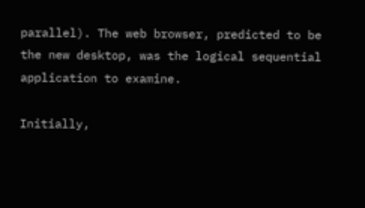parallel). The web browser, predicted to be the new desktop, was the logical sequential application to examine.

Initially,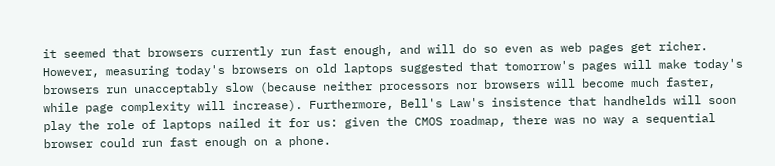it seemed that browsers currently run fast enough, and will do so even as web pages get richer. However, measuring today's browsers on old laptops suggested that tomorrow's pages will make today's browsers run unacceptably slow (because neither processors nor browsers will become much faster, while page complexity will increase). Furthermore, Bell's Law's insistence that handhelds will soon play the role of laptops nailed it for us: given the CMOS roadmap, there was no way a sequential browser could run fast enough on a phone.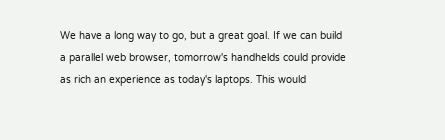We have a long way to go, but a great goal. If we can build a parallel web browser, tomorrow's handhelds could provide as rich an experience as today's laptops. This would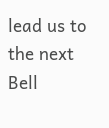lead us to the next Bell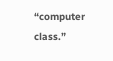“computer class.”